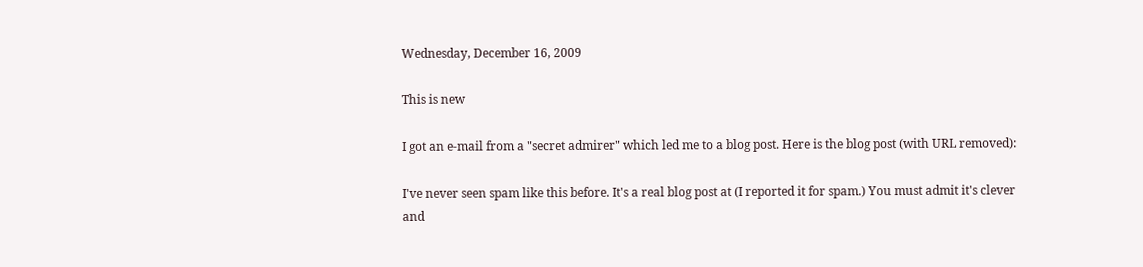Wednesday, December 16, 2009

This is new

I got an e-mail from a "secret admirer" which led me to a blog post. Here is the blog post (with URL removed):

I've never seen spam like this before. It's a real blog post at (I reported it for spam.) You must admit it's clever and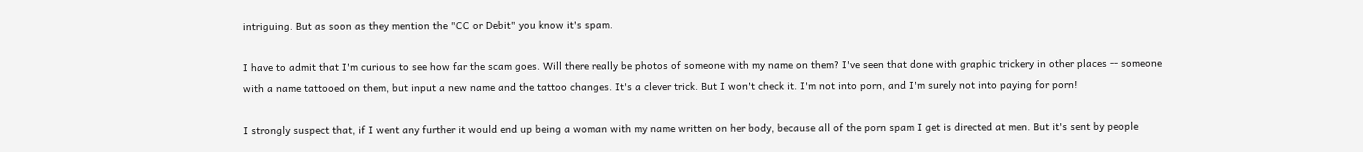intriguing. But as soon as they mention the "CC or Debit" you know it's spam.

I have to admit that I'm curious to see how far the scam goes. Will there really be photos of someone with my name on them? I've seen that done with graphic trickery in other places -- someone with a name tattooed on them, but input a new name and the tattoo changes. It's a clever trick. But I won't check it. I'm not into porn, and I'm surely not into paying for porn!

I strongly suspect that, if I went any further it would end up being a woman with my name written on her body, because all of the porn spam I get is directed at men. But it's sent by people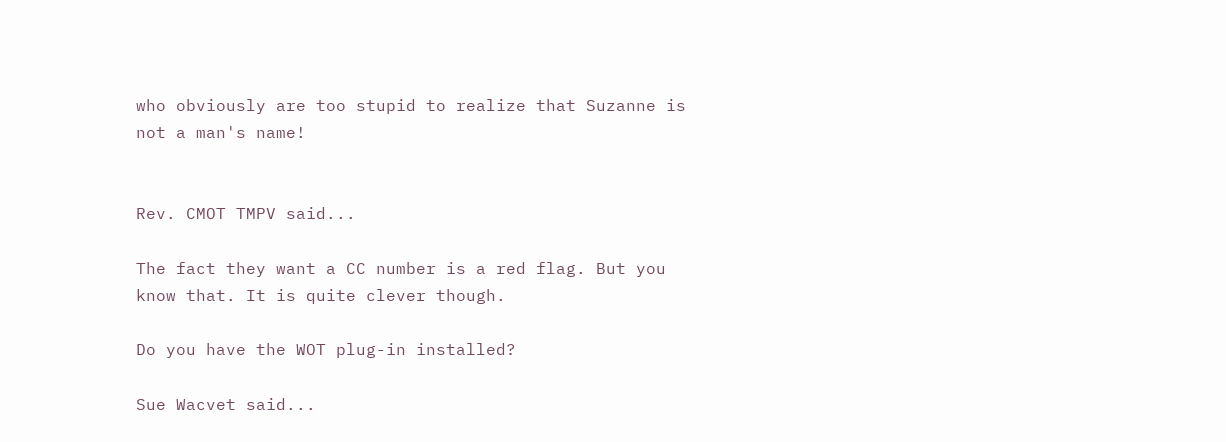who obviously are too stupid to realize that Suzanne is not a man's name!


Rev. CMOT TMPV said...

The fact they want a CC number is a red flag. But you know that. It is quite clever though.

Do you have the WOT plug-in installed?

Sue Wacvet said...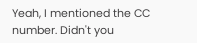Yeah, I mentioned the CC number. Didn't you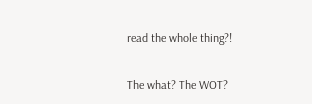read the whole thing?!

The what? The WOT?